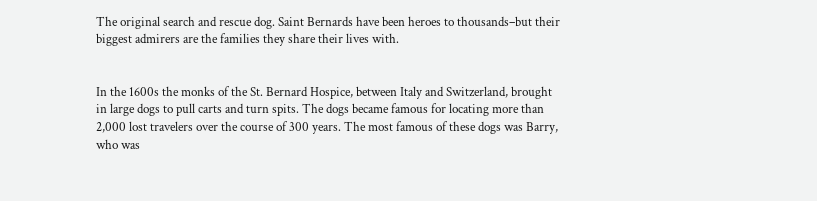The original search and rescue dog. Saint Bernards have been heroes to thousands–but their biggest admirers are the families they share their lives with.


In the 1600s the monks of the St. Bernard Hospice, between Italy and Switzerland, brought in large dogs to pull carts and turn spits. The dogs became famous for locating more than 2,000 lost travelers over the course of 300 years. The most famous of these dogs was Barry, who was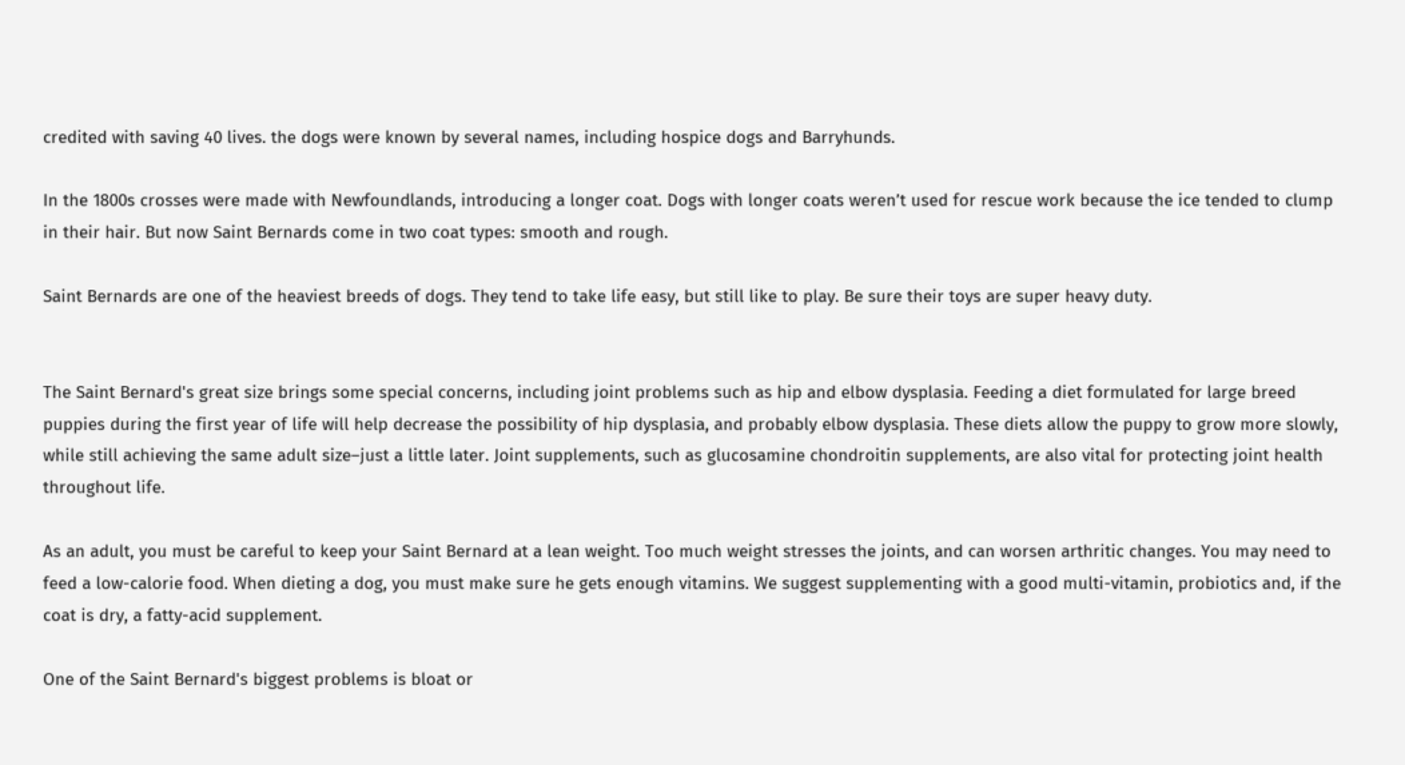credited with saving 40 lives. the dogs were known by several names, including hospice dogs and Barryhunds.

In the 1800s crosses were made with Newfoundlands, introducing a longer coat. Dogs with longer coats weren’t used for rescue work because the ice tended to clump in their hair. But now Saint Bernards come in two coat types: smooth and rough.

Saint Bernards are one of the heaviest breeds of dogs. They tend to take life easy, but still like to play. Be sure their toys are super heavy duty.


The Saint Bernard's great size brings some special concerns, including joint problems such as hip and elbow dysplasia. Feeding a diet formulated for large breed puppies during the first year of life will help decrease the possibility of hip dysplasia, and probably elbow dysplasia. These diets allow the puppy to grow more slowly, while still achieving the same adult size–just a little later. Joint supplements, such as glucosamine chondroitin supplements, are also vital for protecting joint health throughout life.

As an adult, you must be careful to keep your Saint Bernard at a lean weight. Too much weight stresses the joints, and can worsen arthritic changes. You may need to feed a low-calorie food. When dieting a dog, you must make sure he gets enough vitamins. We suggest supplementing with a good multi-vitamin, probiotics and, if the coat is dry, a fatty-acid supplement.

One of the Saint Bernard's biggest problems is bloat or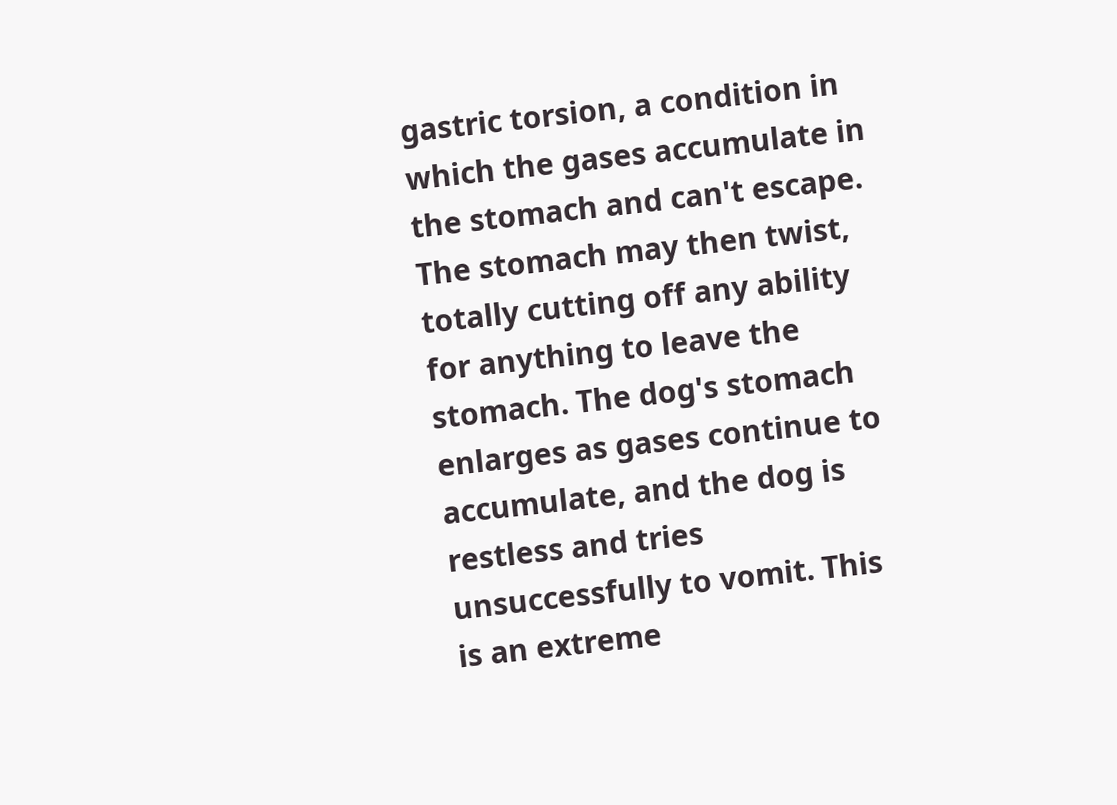gastric torsion, a condition in which the gases accumulate in the stomach and can't escape. The stomach may then twist, totally cutting off any ability for anything to leave the stomach. The dog's stomach enlarges as gases continue to accumulate, and the dog is restless and tries unsuccessfully to vomit. This is an extreme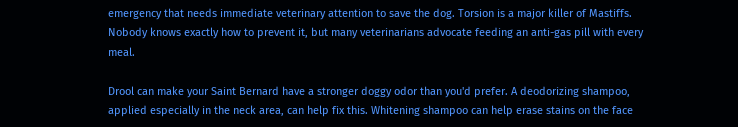emergency that needs immediate veterinary attention to save the dog. Torsion is a major killer of Mastiffs. Nobody knows exactly how to prevent it, but many veterinarians advocate feeding an anti-gas pill with every meal.

Drool can make your Saint Bernard have a stronger doggy odor than you'd prefer. A deodorizing shampoo, applied especially in the neck area, can help fix this. Whitening shampoo can help erase stains on the face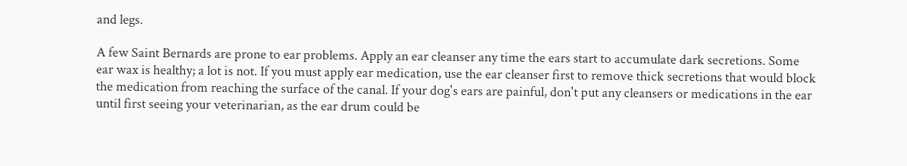and legs.

A few Saint Bernards are prone to ear problems. Apply an ear cleanser any time the ears start to accumulate dark secretions. Some ear wax is healthy; a lot is not. If you must apply ear medication, use the ear cleanser first to remove thick secretions that would block the medication from reaching the surface of the canal. If your dog's ears are painful, don't put any cleansers or medications in the ear until first seeing your veterinarian, as the ear drum could be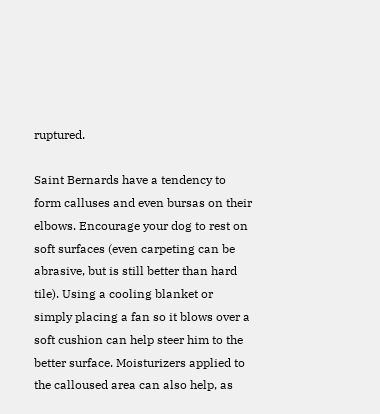ruptured.

Saint Bernards have a tendency to form calluses and even bursas on their elbows. Encourage your dog to rest on soft surfaces (even carpeting can be abrasive, but is still better than hard tile). Using a cooling blanket or simply placing a fan so it blows over a soft cushion can help steer him to the better surface. Moisturizers applied to the calloused area can also help, as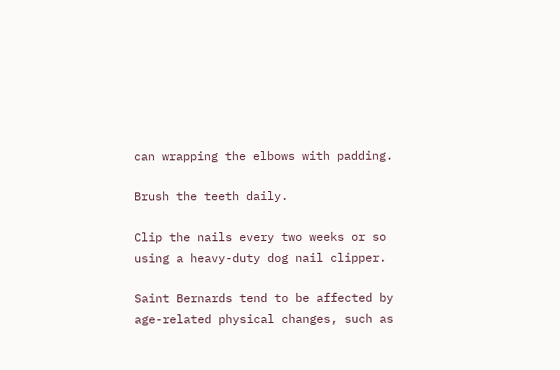can wrapping the elbows with padding.

Brush the teeth daily.

Clip the nails every two weeks or so using a heavy-duty dog nail clipper.

Saint Bernards tend to be affected by age-related physical changes, such as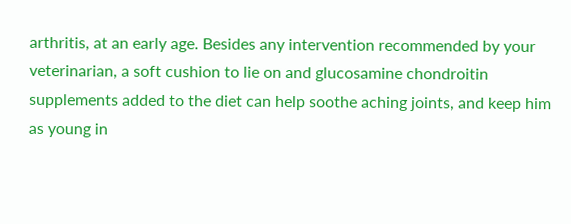arthritis, at an early age. Besides any intervention recommended by your veterinarian, a soft cushion to lie on and glucosamine chondroitin supplements added to the diet can help soothe aching joints, and keep him as young in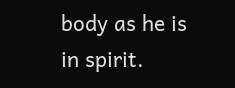body as he is in spirit.